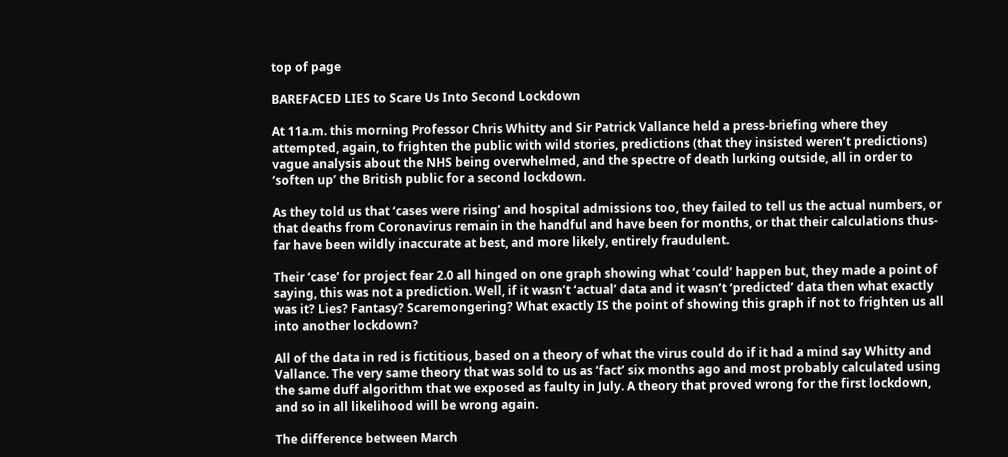top of page

BAREFACED LIES to Scare Us Into Second Lockdown

At 11a.m. this morning Professor Chris Whitty and Sir Patrick Vallance held a press-briefing where they attempted, again, to frighten the public with wild stories, predictions (that they insisted weren’t predictions) vague analysis about the NHS being overwhelmed, and the spectre of death lurking outside, all in order to ‘soften up’ the British public for a second lockdown.

As they told us that ‘cases were rising’ and hospital admissions too, they failed to tell us the actual numbers, or that deaths from Coronavirus remain in the handful and have been for months, or that their calculations thus-far have been wildly inaccurate at best, and more likely, entirely fraudulent.

Their ‘case’ for project fear 2.0 all hinged on one graph showing what ‘could’ happen but, they made a point of saying, this was not a prediction. Well, if it wasn’t ‘actual’ data and it wasn’t ‘predicted’ data then what exactly was it? Lies? Fantasy? Scaremongering? What exactly IS the point of showing this graph if not to frighten us all into another lockdown?

All of the data in red is fictitious, based on a theory of what the virus could do if it had a mind say Whitty and Vallance. The very same theory that was sold to us as ‘fact’ six months ago and most probably calculated using the same duff algorithm that we exposed as faulty in July. A theory that proved wrong for the first lockdown, and so in all likelihood will be wrong again.

The difference between March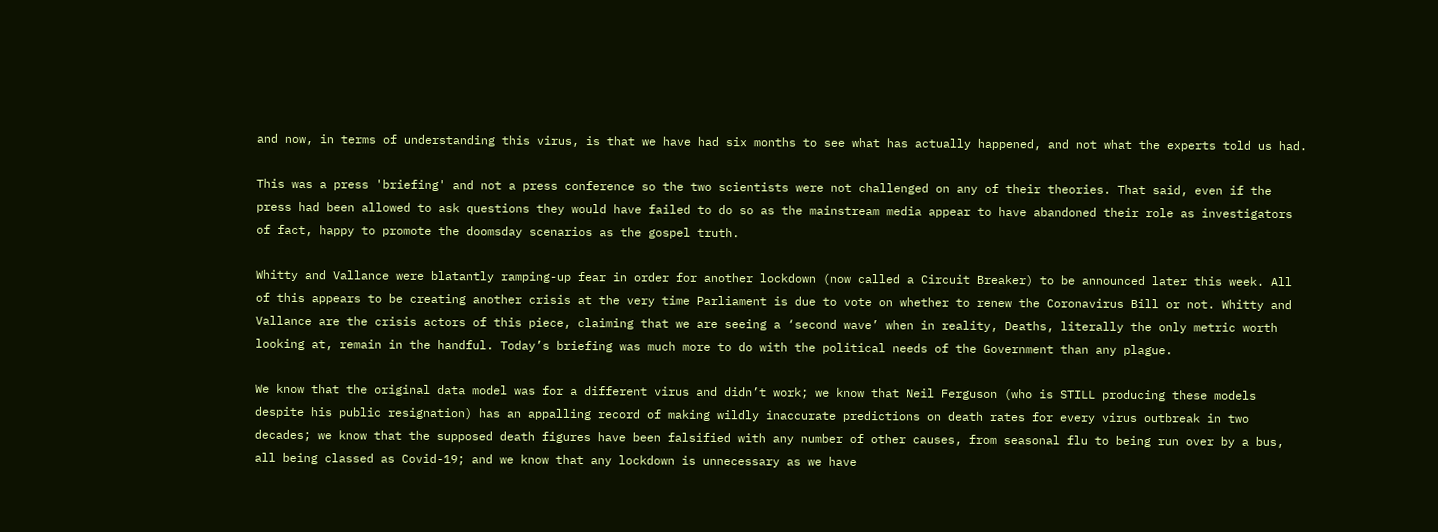and now, in terms of understanding this virus, is that we have had six months to see what has actually happened, and not what the experts told us had.

This was a press 'briefing' and not a press conference so the two scientists were not challenged on any of their theories. That said, even if the press had been allowed to ask questions they would have failed to do so as the mainstream media appear to have abandoned their role as investigators of fact, happy to promote the doomsday scenarios as the gospel truth.

Whitty and Vallance were blatantly ramping-up fear in order for another lockdown (now called a Circuit Breaker) to be announced later this week. All of this appears to be creating another crisis at the very time Parliament is due to vote on whether to renew the Coronavirus Bill or not. Whitty and Vallance are the crisis actors of this piece, claiming that we are seeing a ‘second wave’ when in reality, Deaths, literally the only metric worth looking at, remain in the handful. Today’s briefing was much more to do with the political needs of the Government than any plague.

We know that the original data model was for a different virus and didn’t work; we know that Neil Ferguson (who is STILL producing these models despite his public resignation) has an appalling record of making wildly inaccurate predictions on death rates for every virus outbreak in two decades; we know that the supposed death figures have been falsified with any number of other causes, from seasonal flu to being run over by a bus, all being classed as Covid-19; and we know that any lockdown is unnecessary as we have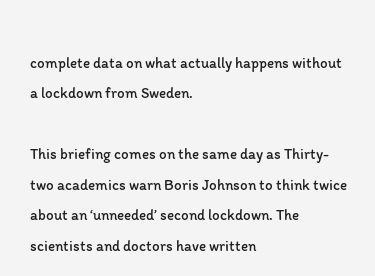complete data on what actually happens without a lockdown from Sweden.

This briefing comes on the same day as Thirty-two academics warn Boris Johnson to think twice about an ‘unneeded’ second lockdown. The scientists and doctors have written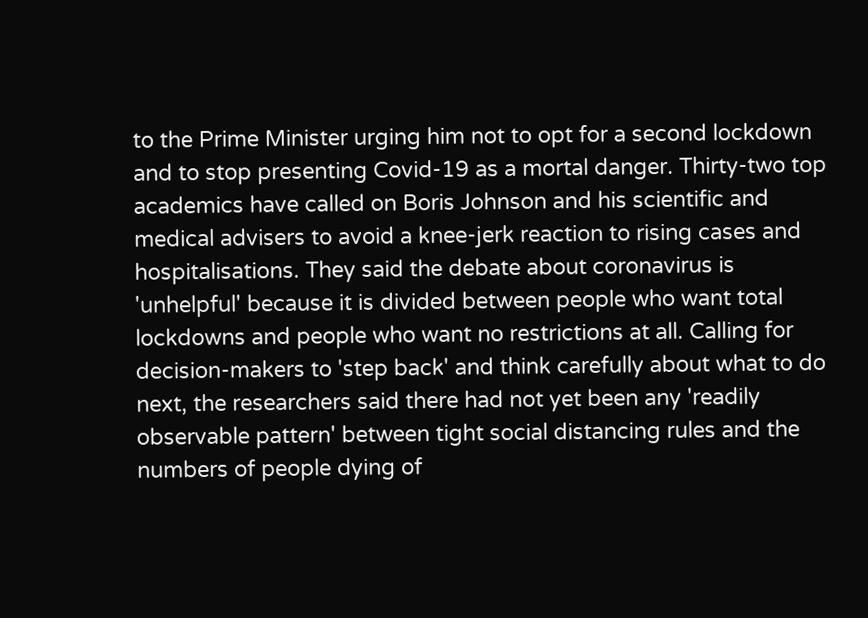to the Prime Minister urging him not to opt for a second lockdown and to stop presenting Covid-19 as a mortal danger. Thirty-two top academics have called on Boris Johnson and his scientific and medical advisers to avoid a knee-jerk reaction to rising cases and hospitalisations. They said the debate about coronavirus is 'unhelpful' because it is divided between people who want total lockdowns and people who want no restrictions at all. Calling for decision-makers to 'step back' and think carefully about what to do next, the researchers said there had not yet been any 'readily observable pattern' between tight social distancing rules and the numbers of people dying of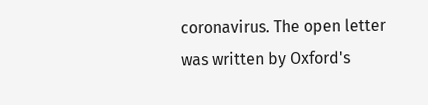coronavirus. The open letter was written by Oxford's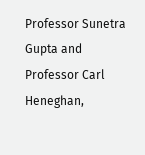Professor Sunetra Gupta and Professor Carl Heneghan,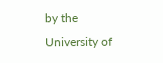by the University of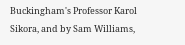Buckingham's Professor Karol Sikora, and by Sam Williams,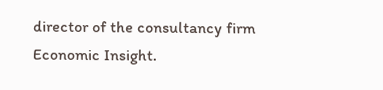director of the consultancy firm Economic Insight.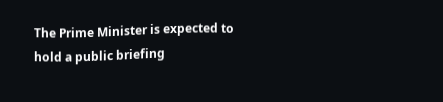The Prime Minister is expected to hold a public briefing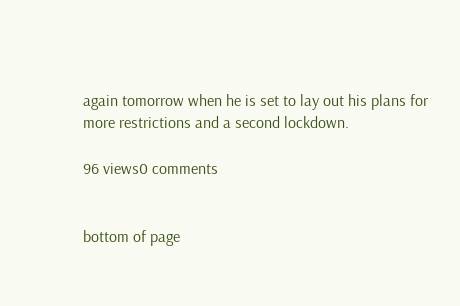again tomorrow when he is set to lay out his plans for more restrictions and a second lockdown.

96 views0 comments


bottom of page